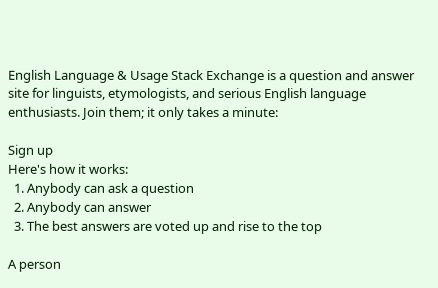English Language & Usage Stack Exchange is a question and answer site for linguists, etymologists, and serious English language enthusiasts. Join them; it only takes a minute:

Sign up
Here's how it works:
  1. Anybody can ask a question
  2. Anybody can answer
  3. The best answers are voted up and rise to the top

A person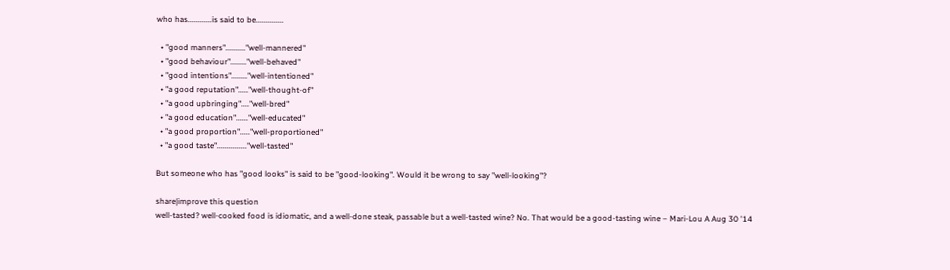who has............is said to be..............

  • "good manners".........."well-mannered"
  • "good behaviour"........"well-behaved"
  • "good intentions"........"well-intentioned"
  • "a good reputation"....."well-thought-of"
  • "a good upbringing"...."well-bred"
  • "a good education"......"well-educated"
  • "a good proportion"....."well-proportioned"
  • "a good taste"..............."well-tasted"

But someone who has "good looks" is said to be "good-looking". Would it be wrong to say "well-looking"?

share|improve this question
well-tasted? well-cooked food is idiomatic, and a well-done steak, passable but a well-tasted wine? No. That would be a good-tasting wine – Mari-Lou A Aug 30 '14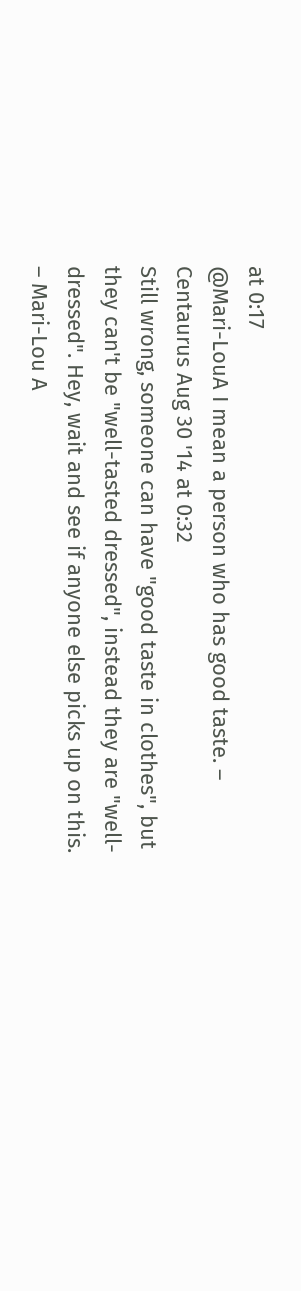at 0:17
@Mari-LouA I mean a person who has good taste. – Centaurus Aug 30 '14 at 0:32
Still wrong, someone can have "good taste in clothes", but they can't be "well-tasted dressed", instead they are "well-dressed". Hey, wait and see if anyone else picks up on this. – Mari-Lou A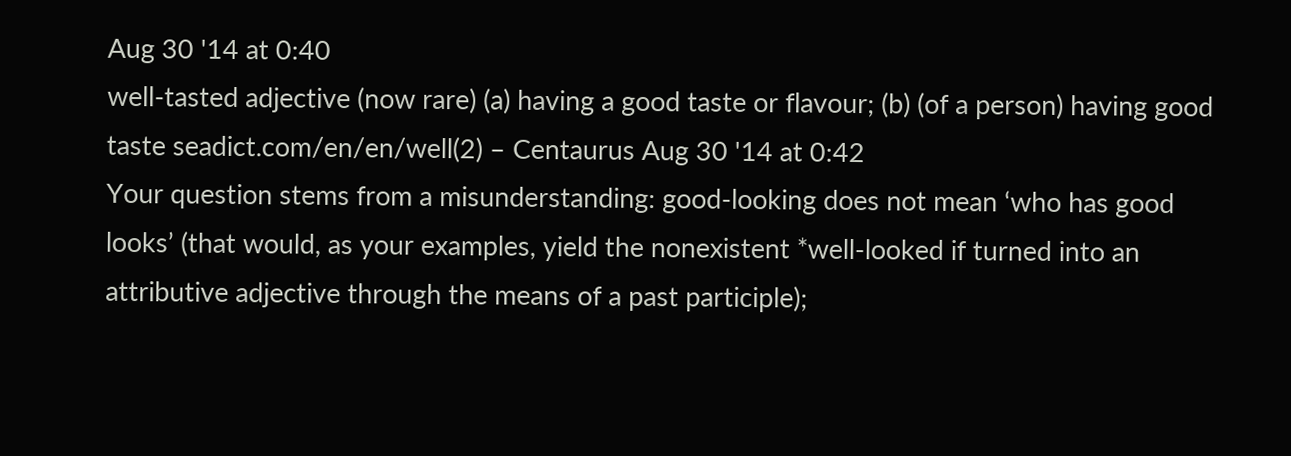Aug 30 '14 at 0:40
well-tasted adjective (now rare) (a) having a good taste or flavour; (b) (of a person) having good taste seadict.com/en/en/well(2) – Centaurus Aug 30 '14 at 0:42
Your question stems from a misunderstanding: good-looking does not mean ‘who has good looks’ (that would, as your examples, yield the nonexistent *well-looked if turned into an attributive adjective through the means of a past participle);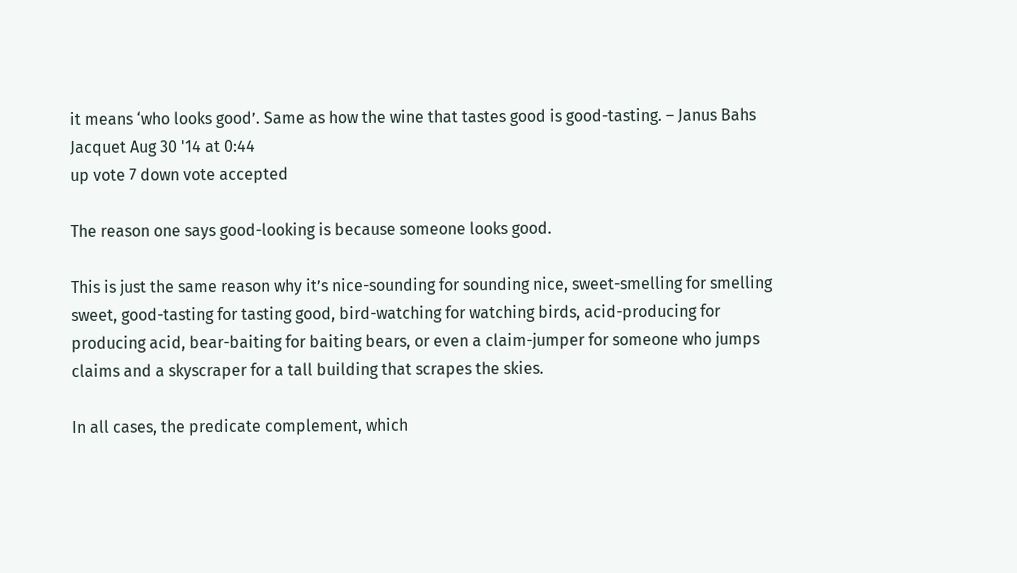it means ‘who looks good’. Same as how the wine that tastes good is good-tasting. – Janus Bahs Jacquet Aug 30 '14 at 0:44
up vote 7 down vote accepted

The reason one says good-looking is because someone looks good.

This is just the same reason why it’s nice-sounding for sounding nice, sweet-smelling for smelling sweet, good-tasting for tasting good, bird-watching for watching birds, acid-producing for producing acid, bear-baiting for baiting bears, or even a claim-jumper for someone who jumps claims and a skyscraper for a tall building that scrapes the skies.

In all cases, the predicate complement, which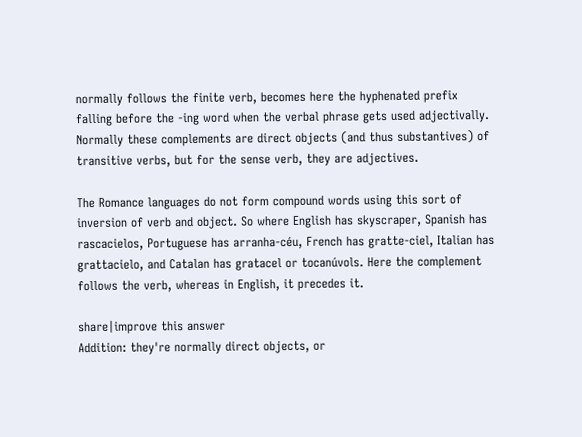normally follows the finite verb, becomes here the hyphenated prefix falling before the -ing word when the verbal phrase gets used adjectivally. Normally these complements are direct objects (and thus substantives) of transitive verbs, but for the sense verb, they are adjectives.

The Romance languages do not form compound words using this sort of inversion of verb and object. So where English has skyscraper, Spanish has rascacielos, Portuguese has arranha-céu, French has gratte-ciel, Italian has grattacielo, and Catalan has gratacel or tocanúvols. Here the complement follows the verb, whereas in English, it precedes it.

share|improve this answer
Addition: they're normally direct objects, or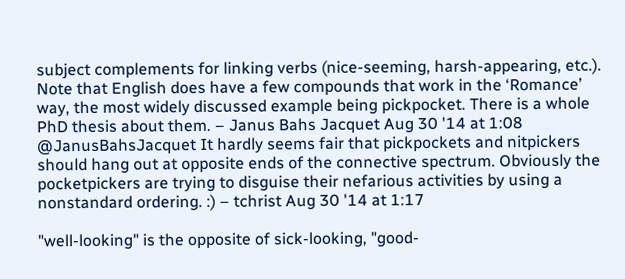subject complements for linking verbs (nice-seeming, harsh-appearing, etc.). Note that English does have a few compounds that work in the ‘Romance’ way, the most widely discussed example being pickpocket. There is a whole PhD thesis about them. – Janus Bahs Jacquet Aug 30 '14 at 1:08
@JanusBahsJacquet It hardly seems fair that pickpockets and nitpickers should hang out at opposite ends of the connective spectrum. Obviously the pocketpickers are trying to disguise their nefarious activities by using a nonstandard ordering. :) – tchrist Aug 30 '14 at 1:17

"well-looking" is the opposite of sick-looking, "good-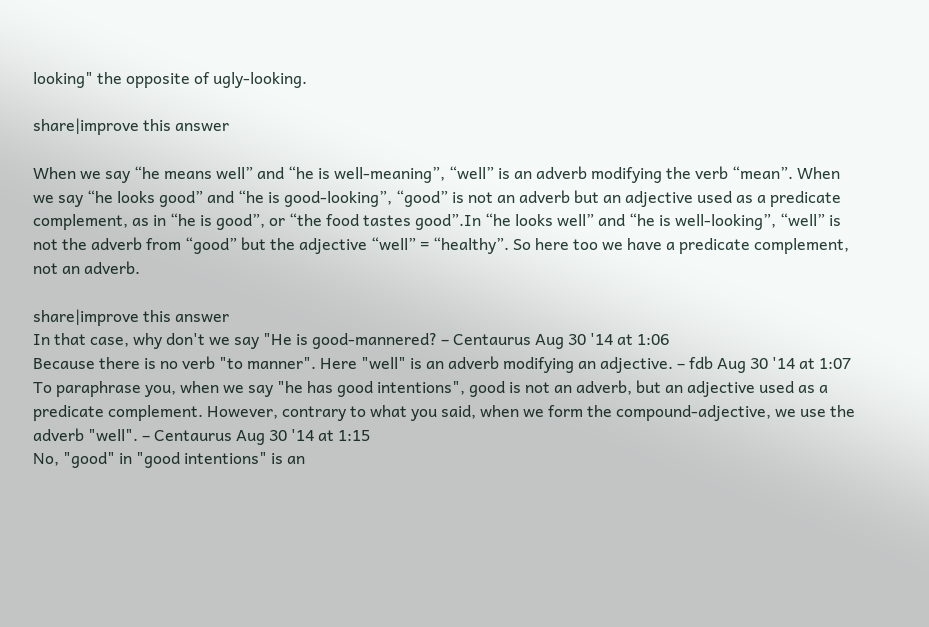looking" the opposite of ugly-looking.

share|improve this answer

When we say “he means well” and “he is well-meaning”, “well” is an adverb modifying the verb “mean”. When we say “he looks good” and “he is good-looking”, “good” is not an adverb but an adjective used as a predicate complement, as in “he is good”, or “the food tastes good”.In “he looks well” and “he is well-looking”, “well” is not the adverb from “good” but the adjective “well” = “healthy”. So here too we have a predicate complement, not an adverb.

share|improve this answer
In that case, why don't we say "He is good-mannered? – Centaurus Aug 30 '14 at 1:06
Because there is no verb "to manner". Here "well" is an adverb modifying an adjective. – fdb Aug 30 '14 at 1:07
To paraphrase you, when we say "he has good intentions", good is not an adverb, but an adjective used as a predicate complement. However, contrary to what you said, when we form the compound-adjective, we use the adverb "well". – Centaurus Aug 30 '14 at 1:15
No, "good" in "good intentions" is an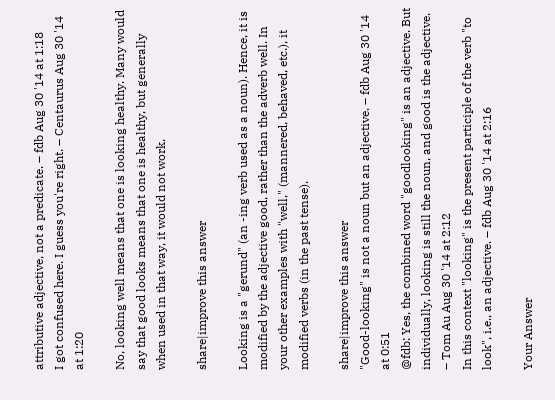attributive adjective, not a predicate. – fdb Aug 30 '14 at 1:18
I got confused here. I guess you're right. – Centaurus Aug 30 '14 at 1:20

No, looking well means that one is looking healthy. Many would say that good looks means that one is healthy, but generally when used in that way, it would not work.

share|improve this answer

Looking is a "gerund" (an -ing verb used as a noun). Hence, it is modified by the adjective good, rather than the adverb well. In your other examples with "well," (mannered, behaved, etc.), it modified verbs (in the past tense).

share|improve this answer
"Good-looking" is not a noun but an adjective. – fdb Aug 30 '14 at 0:51
@fdb: Yes, the combined word "goodlooking" is an adjective. But individually, looking is still the noun, and good is the adjective. – Tom Au Aug 30 '14 at 2:12
In this context "looking" is the present participle of the verb "to look", i.e., an adjective. – fdb Aug 30 '14 at 2:16

Your Answer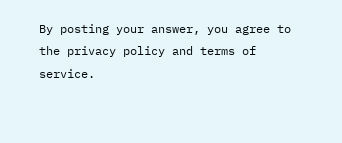By posting your answer, you agree to the privacy policy and terms of service.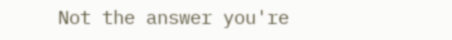Not the answer you're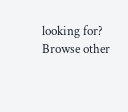looking for? Browse other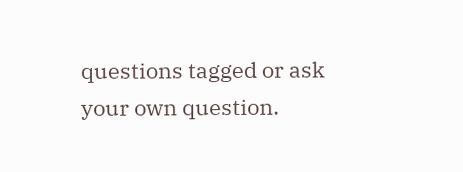questions tagged or ask your own question.